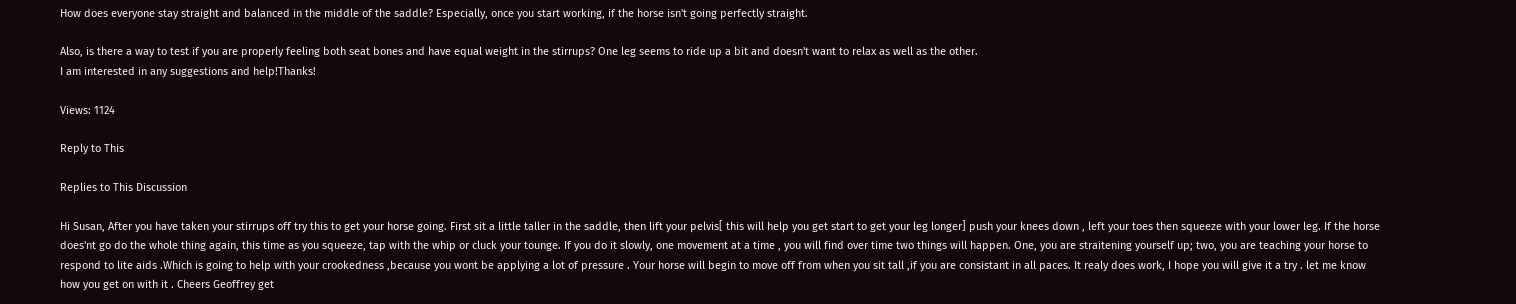How does everyone stay straight and balanced in the middle of the saddle? Especially, once you start working, if the horse isn't going perfectly straight.

Also, is there a way to test if you are properly feeling both seat bones and have equal weight in the stirrups? One leg seems to ride up a bit and doesn't want to relax as well as the other.
I am interested in any suggestions and help!Thanks!

Views: 1124

Reply to This

Replies to This Discussion

Hi Susan, After you have taken your stirrups off try this to get your horse going. First sit a little taller in the saddle, then lift your pelvis[ this will help you get start to get your leg longer] push your knees down , left your toes then squeeze with your lower leg. If the horse does'nt go do the whole thing again, this time as you squeeze, tap with the whip or cluck your tounge. If you do it slowly, one movement at a time , you will find over time two things will happen. One, you are straitening yourself up; two, you are teaching your horse to respond to lite aids .Which is going to help with your crookedness ,because you wont be applying a lot of pressure . Your horse will begin to move off from when you sit tall ,if you are consistant in all paces. It realy does work, I hope you will give it a try . let me know how you get on with it . Cheers Geoffrey get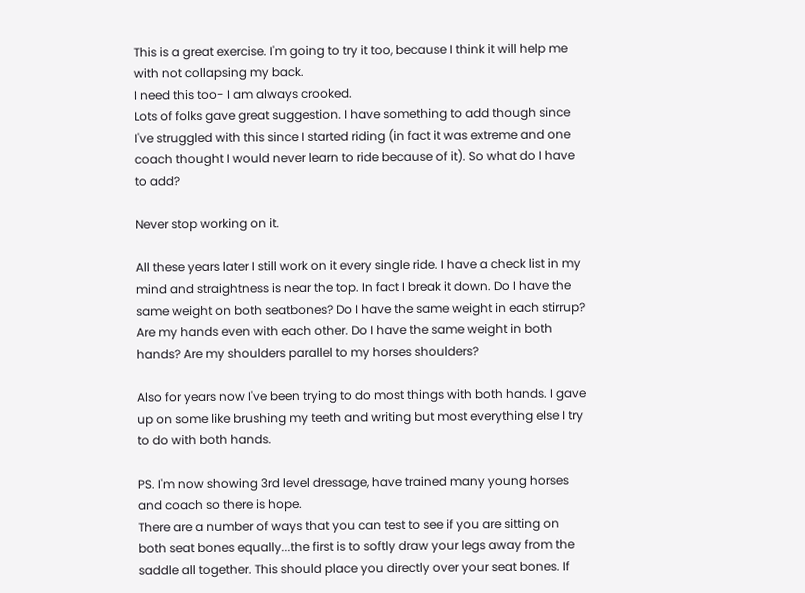This is a great exercise. I'm going to try it too, because I think it will help me with not collapsing my back.
I need this too- I am always crooked.
Lots of folks gave great suggestion. I have something to add though since I've struggled with this since I started riding (in fact it was extreme and one coach thought I would never learn to ride because of it). So what do I have to add?

Never stop working on it.

All these years later I still work on it every single ride. I have a check list in my mind and straightness is near the top. In fact I break it down. Do I have the same weight on both seatbones? Do I have the same weight in each stirrup? Are my hands even with each other. Do I have the same weight in both hands? Are my shoulders parallel to my horses shoulders?

Also for years now I've been trying to do most things with both hands. I gave up on some like brushing my teeth and writing but most everything else I try to do with both hands.

PS. I'm now showing 3rd level dressage, have trained many young horses and coach so there is hope.
There are a number of ways that you can test to see if you are sitting on both seat bones equally...the first is to softly draw your legs away from the saddle all together. This should place you directly over your seat bones. If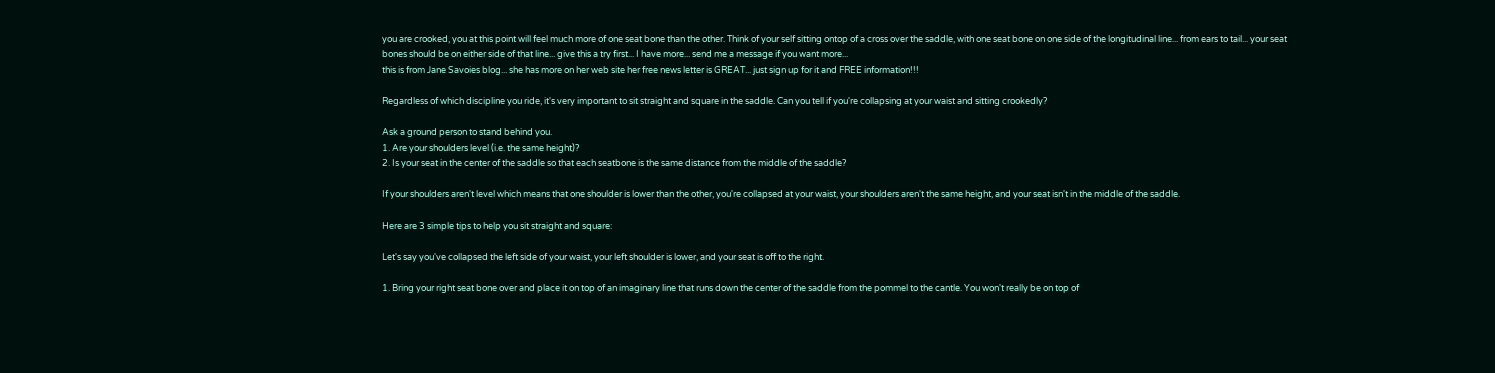you are crooked, you at this point will feel much more of one seat bone than the other. Think of your self sitting ontop of a cross over the saddle, with one seat bone on one side of the longitudinal line... from ears to tail... your seat bones should be on either side of that line... give this a try first... I have more... send me a message if you want more...
this is from Jane Savoies blog... she has more on her web site her free news letter is GREAT... just sign up for it and FREE information!!!

Regardless of which discipline you ride, it's very important to sit straight and square in the saddle. Can you tell if you're collapsing at your waist and sitting crookedly?

Ask a ground person to stand behind you.
1. Are your shoulders level (i.e. the same height)?
2. Is your seat in the center of the saddle so that each seatbone is the same distance from the middle of the saddle?

If your shoulders aren't level which means that one shoulder is lower than the other, you're collapsed at your waist, your shoulders aren't the same height, and your seat isn't in the middle of the saddle.

Here are 3 simple tips to help you sit straight and square:

Let's say you've collapsed the left side of your waist, your left shoulder is lower, and your seat is off to the right.

1. Bring your right seat bone over and place it on top of an imaginary line that runs down the center of the saddle from the pommel to the cantle. You won't really be on top of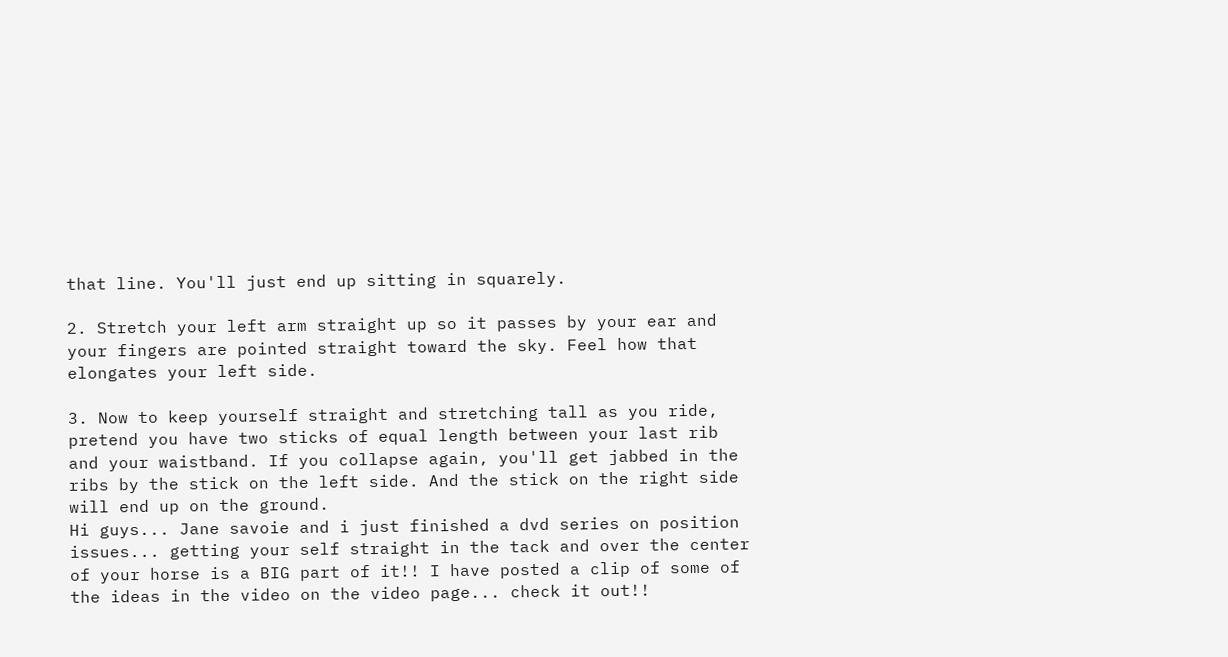that line. You'll just end up sitting in squarely.

2. Stretch your left arm straight up so it passes by your ear and your fingers are pointed straight toward the sky. Feel how that elongates your left side.

3. Now to keep yourself straight and stretching tall as you ride, pretend you have two sticks of equal length between your last rib and your waistband. If you collapse again, you'll get jabbed in the ribs by the stick on the left side. And the stick on the right side will end up on the ground.
Hi guys... Jane savoie and i just finished a dvd series on position issues... getting your self straight in the tack and over the center of your horse is a BIG part of it!! I have posted a clip of some of the ideas in the video on the video page... check it out!!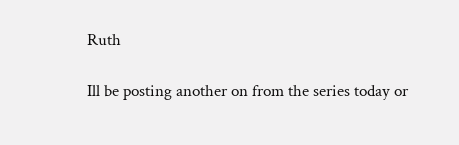Ruth

Ill be posting another on from the series today or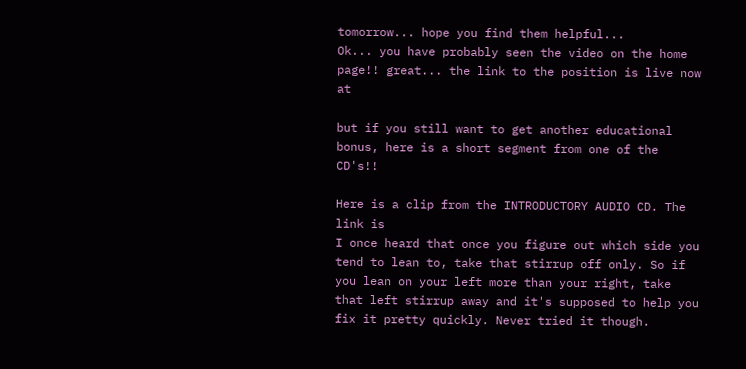tomorrow... hope you find them helpful...
Ok... you have probably seen the video on the home page!! great... the link to the position is live now at

but if you still want to get another educational bonus, here is a short segment from one of the CD's!!

Here is a clip from the INTRODUCTORY AUDIO CD. The link is
I once heard that once you figure out which side you tend to lean to, take that stirrup off only. So if you lean on your left more than your right, take that left stirrup away and it's supposed to help you fix it pretty quickly. Never tried it though.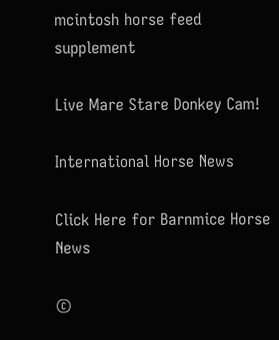mcintosh horse feed supplement

Live Mare Stare Donkey Cam!

International Horse News

Click Here for Barnmice Horse News

©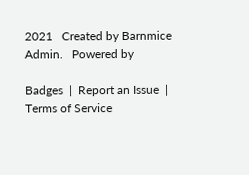2021   Created by Barnmice Admin.   Powered by

Badges  |  Report an Issue  |  Terms of Service